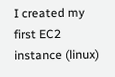I created my first EC2 instance (linux)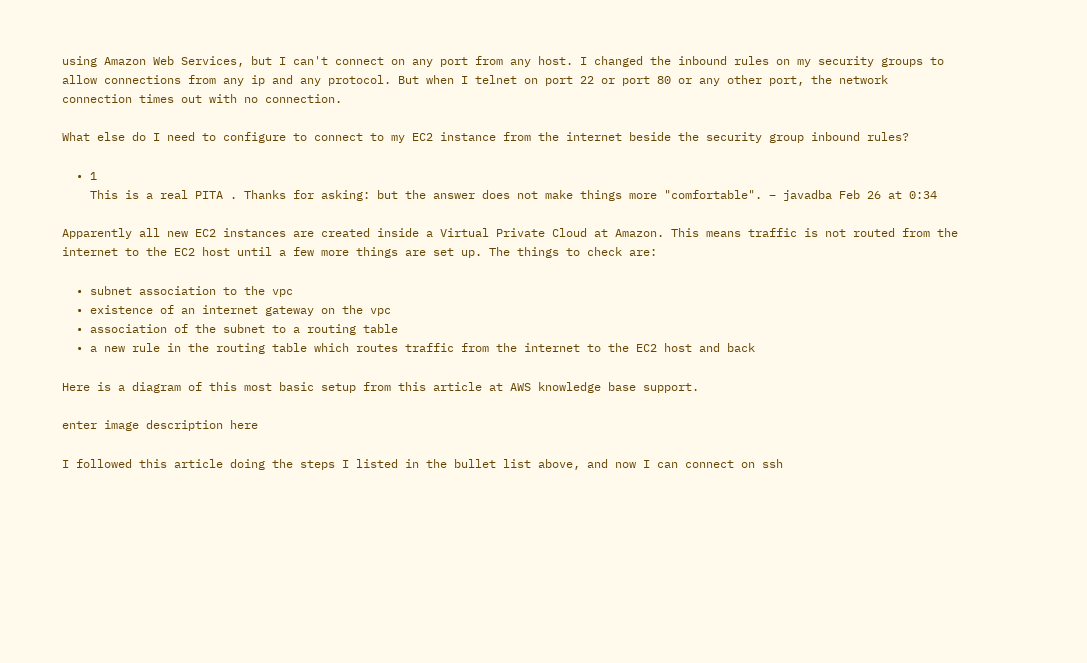using Amazon Web Services, but I can't connect on any port from any host. I changed the inbound rules on my security groups to allow connections from any ip and any protocol. But when I telnet on port 22 or port 80 or any other port, the network connection times out with no connection.

What else do I need to configure to connect to my EC2 instance from the internet beside the security group inbound rules?

  • 1
    This is a real PITA . Thanks for asking: but the answer does not make things more "comfortable". – javadba Feb 26 at 0:34

Apparently all new EC2 instances are created inside a Virtual Private Cloud at Amazon. This means traffic is not routed from the internet to the EC2 host until a few more things are set up. The things to check are:

  • subnet association to the vpc
  • existence of an internet gateway on the vpc
  • association of the subnet to a routing table
  • a new rule in the routing table which routes traffic from the internet to the EC2 host and back

Here is a diagram of this most basic setup from this article at AWS knowledge base support.

enter image description here

I followed this article doing the steps I listed in the bullet list above, and now I can connect on ssh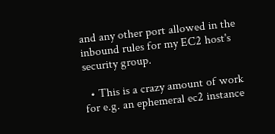and any other port allowed in the inbound rules for my EC2 host's security group.

  • This is a crazy amount of work for e.g. an ephemeral ec2 instance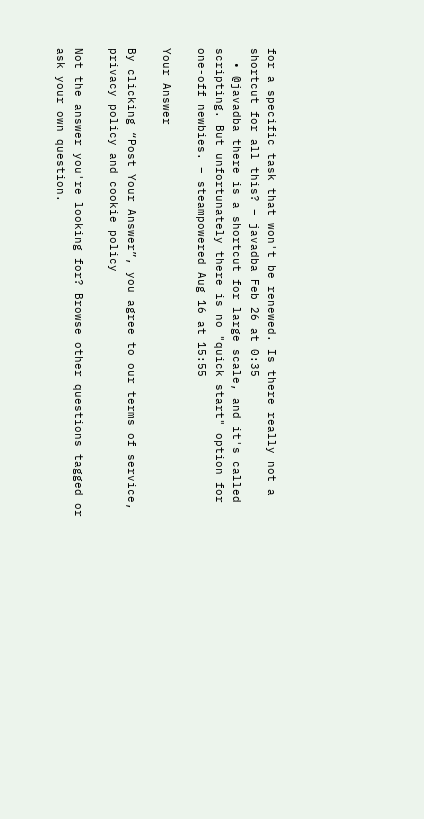for a specific task that won't be renewed. Is there really not a shortcut for all this? – javadba Feb 26 at 0:35
  • @javadba there is a shortcut for large scale, and it's called scripting. But unfortunately there is no "quick start" option for one-off newbies. – steampowered Aug 16 at 15:55

Your Answer

By clicking “Post Your Answer”, you agree to our terms of service, privacy policy and cookie policy

Not the answer you're looking for? Browse other questions tagged or ask your own question.